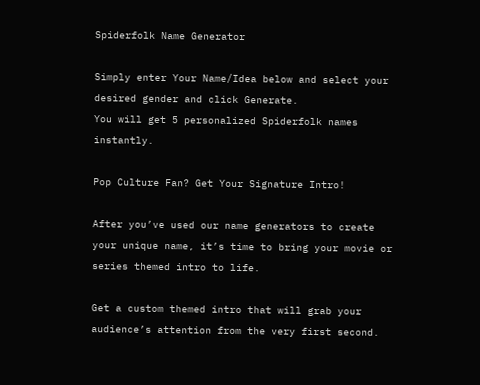Spiderfolk Name Generator

Simply enter Your Name/Idea below and select your desired gender and click Generate.
You will get 5 personalized Spiderfolk names instantly.

Pop Culture Fan? Get Your Signature Intro!

After you’ve used our name generators to create your unique name, it’s time to bring your movie or series themed intro to life.

Get a custom themed intro that will grab your audience’s attention from the very first second.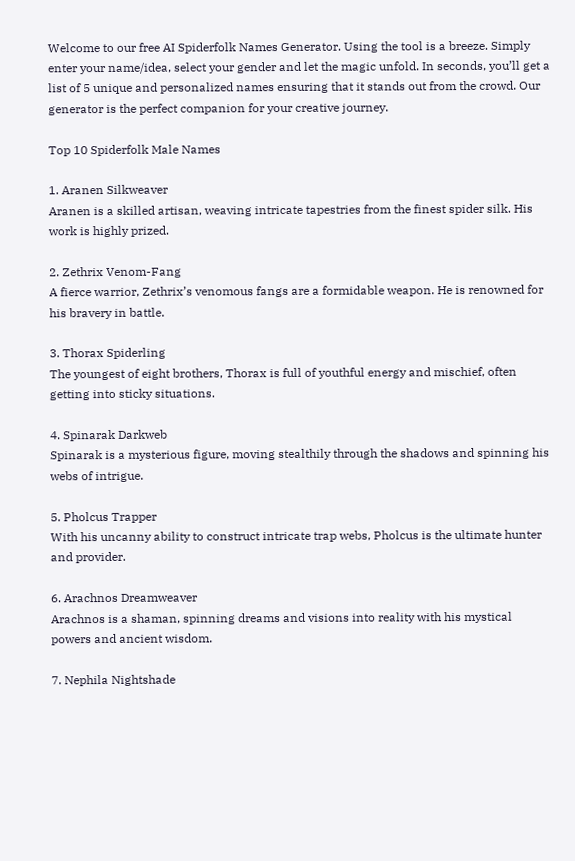Welcome to our free AI Spiderfolk Names Generator. Using the tool is a breeze. Simply enter your name/idea, select your gender and let the magic unfold. In seconds, you’ll get a list of 5 unique and personalized names ensuring that it stands out from the crowd. Our generator is the perfect companion for your creative journey.

Top 10 Spiderfolk Male Names

1. Aranen Silkweaver
Aranen is a skilled artisan, weaving intricate tapestries from the finest spider silk. His work is highly prized.

2. Zethrix Venom-Fang
A fierce warrior, Zethrix’s venomous fangs are a formidable weapon. He is renowned for his bravery in battle.

3. Thorax Spiderling
The youngest of eight brothers, Thorax is full of youthful energy and mischief, often getting into sticky situations.

4. Spinarak Darkweb
Spinarak is a mysterious figure, moving stealthily through the shadows and spinning his webs of intrigue.

5. Pholcus Trapper
With his uncanny ability to construct intricate trap webs, Pholcus is the ultimate hunter and provider.

6. Arachnos Dreamweaver
Arachnos is a shaman, spinning dreams and visions into reality with his mystical powers and ancient wisdom.

7. Nephila Nightshade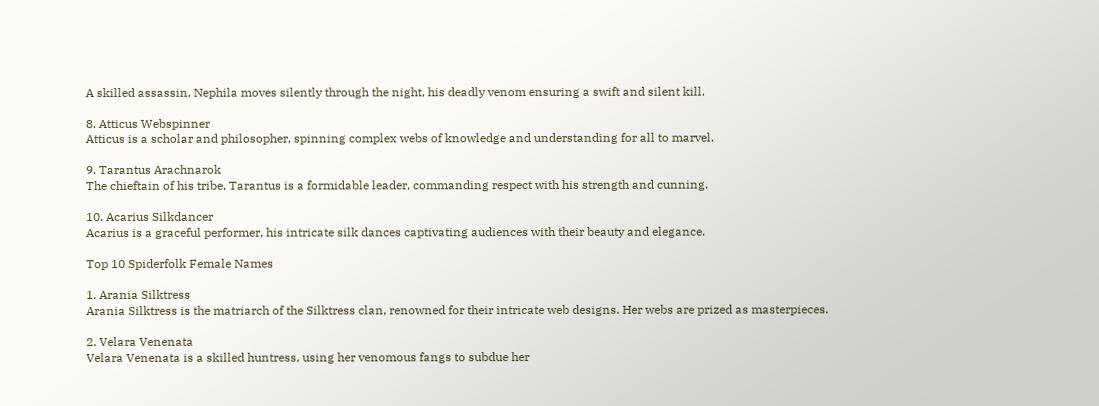A skilled assassin, Nephila moves silently through the night, his deadly venom ensuring a swift and silent kill.

8. Atticus Webspinner
Atticus is a scholar and philosopher, spinning complex webs of knowledge and understanding for all to marvel.

9. Tarantus Arachnarok
The chieftain of his tribe, Tarantus is a formidable leader, commanding respect with his strength and cunning.

10. Acarius Silkdancer
Acarius is a graceful performer, his intricate silk dances captivating audiences with their beauty and elegance.

Top 10 Spiderfolk Female Names

1. Arania Silktress
Arania Silktress is the matriarch of the Silktress clan, renowned for their intricate web designs. Her webs are prized as masterpieces.

2. Velara Venenata
Velara Venenata is a skilled huntress, using her venomous fangs to subdue her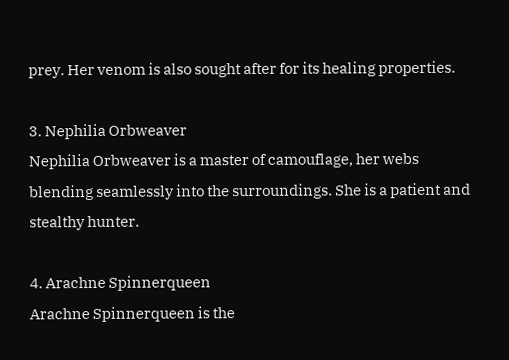prey. Her venom is also sought after for its healing properties.

3. Nephilia Orbweaver
Nephilia Orbweaver is a master of camouflage, her webs blending seamlessly into the surroundings. She is a patient and stealthy hunter.

4. Arachne Spinnerqueen
Arachne Spinnerqueen is the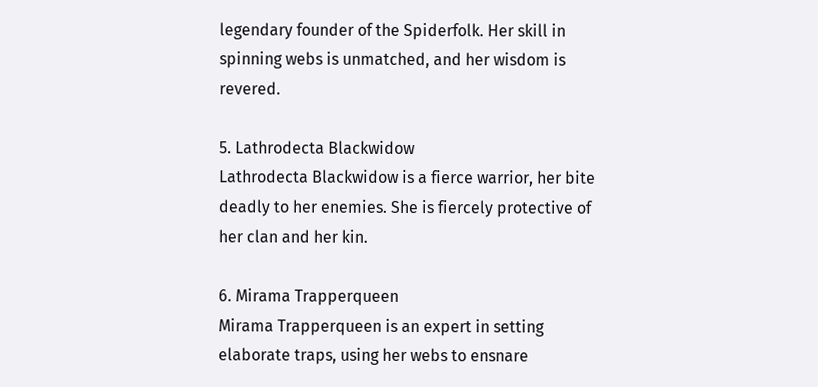legendary founder of the Spiderfolk. Her skill in spinning webs is unmatched, and her wisdom is revered.

5. Lathrodecta Blackwidow
Lathrodecta Blackwidow is a fierce warrior, her bite deadly to her enemies. She is fiercely protective of her clan and her kin.

6. Mirama Trapperqueen
Mirama Trapperqueen is an expert in setting elaborate traps, using her webs to ensnare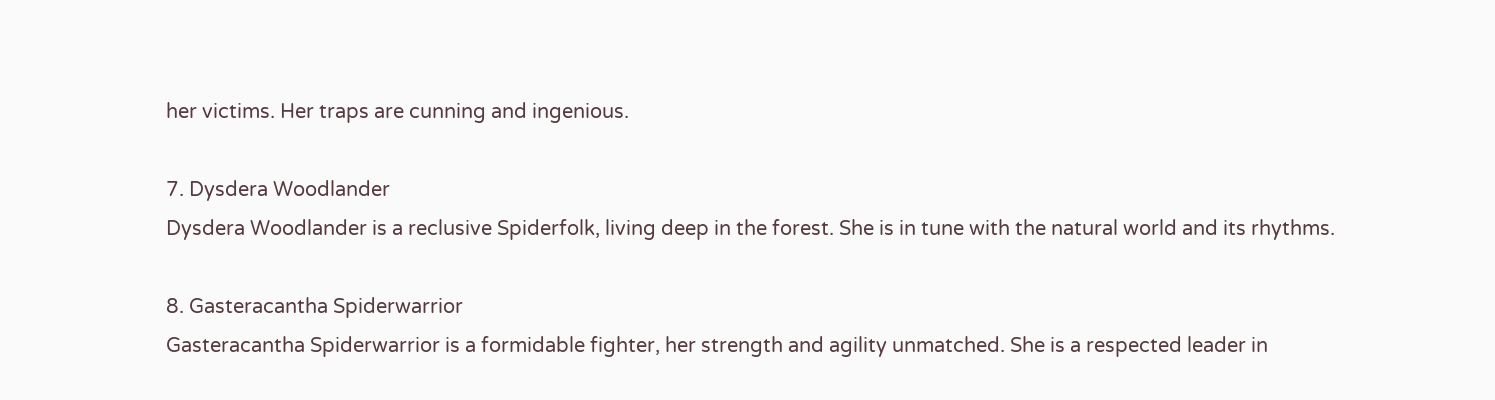her victims. Her traps are cunning and ingenious.

7. Dysdera Woodlander
Dysdera Woodlander is a reclusive Spiderfolk, living deep in the forest. She is in tune with the natural world and its rhythms.

8. Gasteracantha Spiderwarrior
Gasteracantha Spiderwarrior is a formidable fighter, her strength and agility unmatched. She is a respected leader in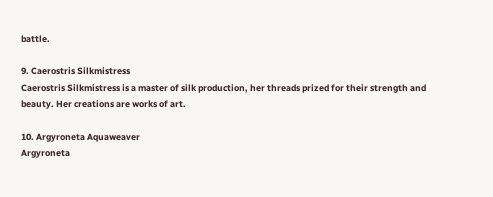battle.

9. Caerostris Silkmistress
Caerostris Silkmistress is a master of silk production, her threads prized for their strength and beauty. Her creations are works of art.

10. Argyroneta Aquaweaver
Argyroneta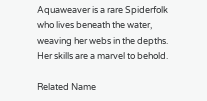Aquaweaver is a rare Spiderfolk who lives beneath the water, weaving her webs in the depths. Her skills are a marvel to behold.

Related Name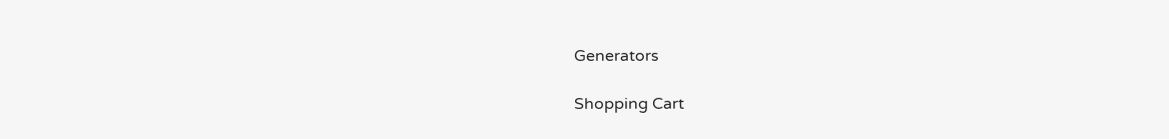Generators

Shopping Cart